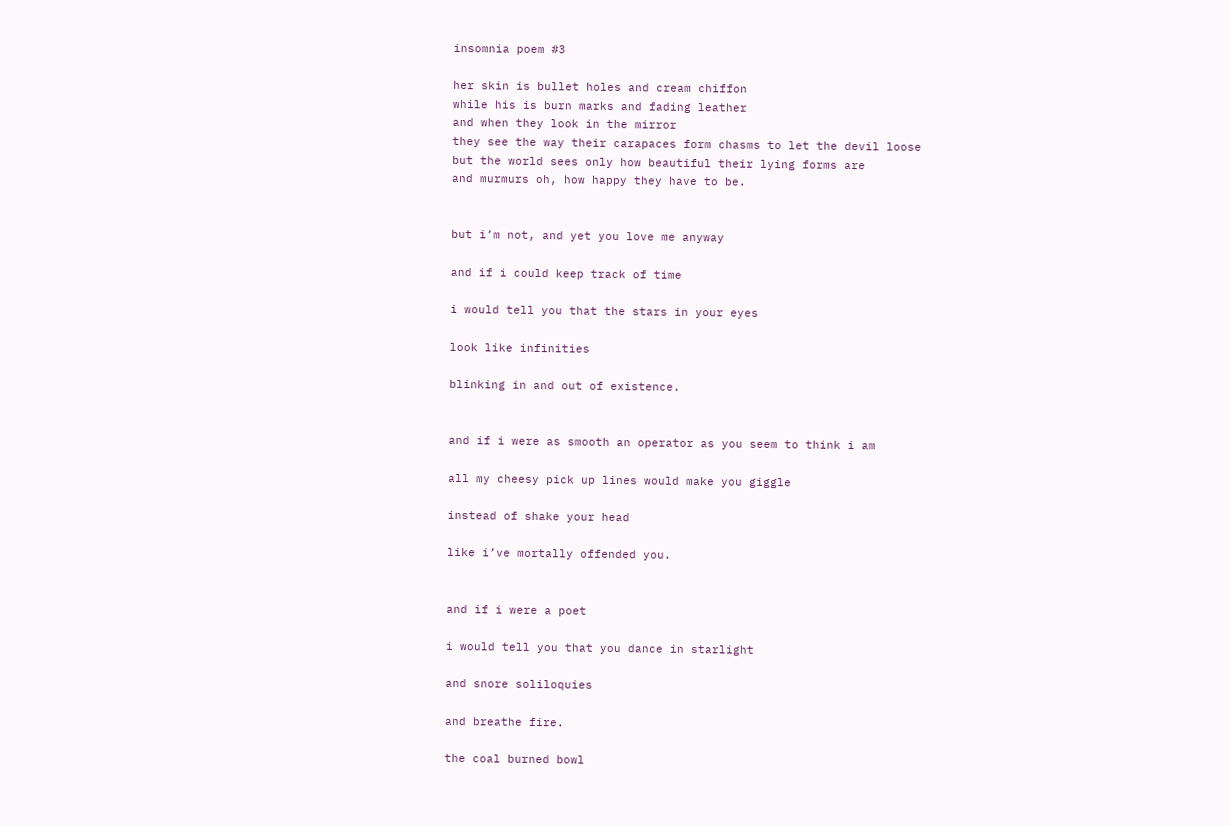insomnia poem #3

her skin is bullet holes and cream chiffon
while his is burn marks and fading leather
and when they look in the mirror
they see the way their carapaces form chasms to let the devil loose
but the world sees only how beautiful their lying forms are
and murmurs oh, how happy they have to be.


but i’m not, and yet you love me anyway

and if i could keep track of time

i would tell you that the stars in your eyes

look like infinities

blinking in and out of existence.


and if i were as smooth an operator as you seem to think i am

all my cheesy pick up lines would make you giggle

instead of shake your head

like i’ve mortally offended you.


and if i were a poet

i would tell you that you dance in starlight

and snore soliloquies

and breathe fire.

the coal burned bowl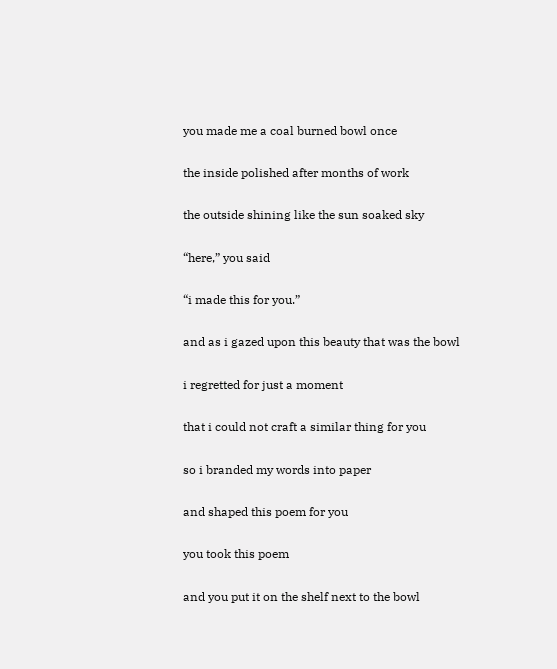you made me a coal burned bowl once

the inside polished after months of work

the outside shining like the sun soaked sky

“here,” you said

“i made this for you.”

and as i gazed upon this beauty that was the bowl

i regretted for just a moment

that i could not craft a similar thing for you

so i branded my words into paper

and shaped this poem for you

you took this poem

and you put it on the shelf next to the bowl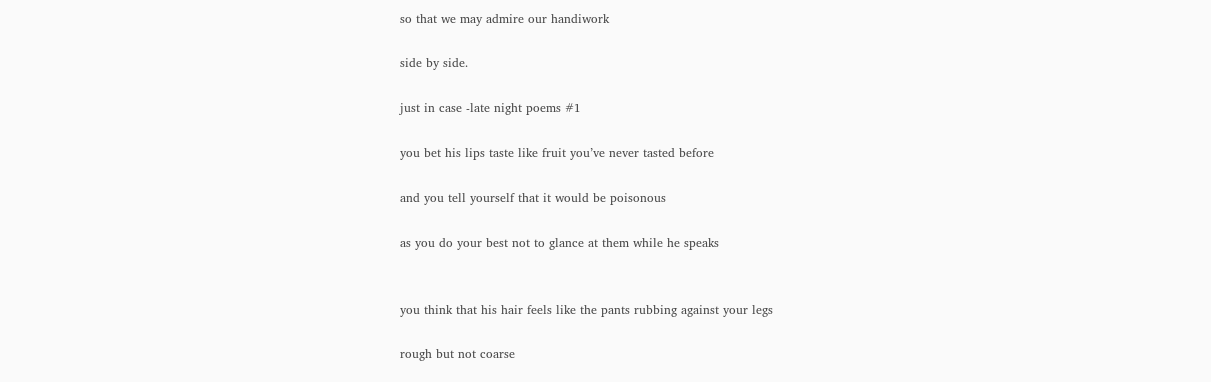so that we may admire our handiwork

side by side.

just in case -late night poems #1

you bet his lips taste like fruit you’ve never tasted before

and you tell yourself that it would be poisonous

as you do your best not to glance at them while he speaks


you think that his hair feels like the pants rubbing against your legs

rough but not coarse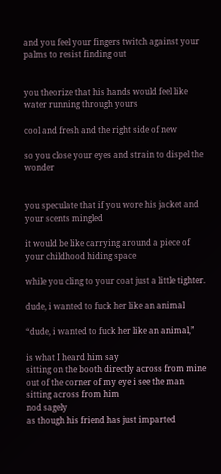and you feel your fingers twitch against your palms to resist finding out


you theorize that his hands would feel like water running through yours

cool and fresh and the right side of new

so you close your eyes and strain to dispel the wonder


you speculate that if you wore his jacket and your scents mingled

it would be like carrying around a piece of your childhood hiding space

while you cling to your coat just a little tighter.

dude, i wanted to fuck her like an animal

“dude, i wanted to fuck her like an animal,”

is what I heard him say
sitting on the booth directly across from mine
out of the corner of my eye i see the man sitting across from him
nod sagely
as though his friend has just imparted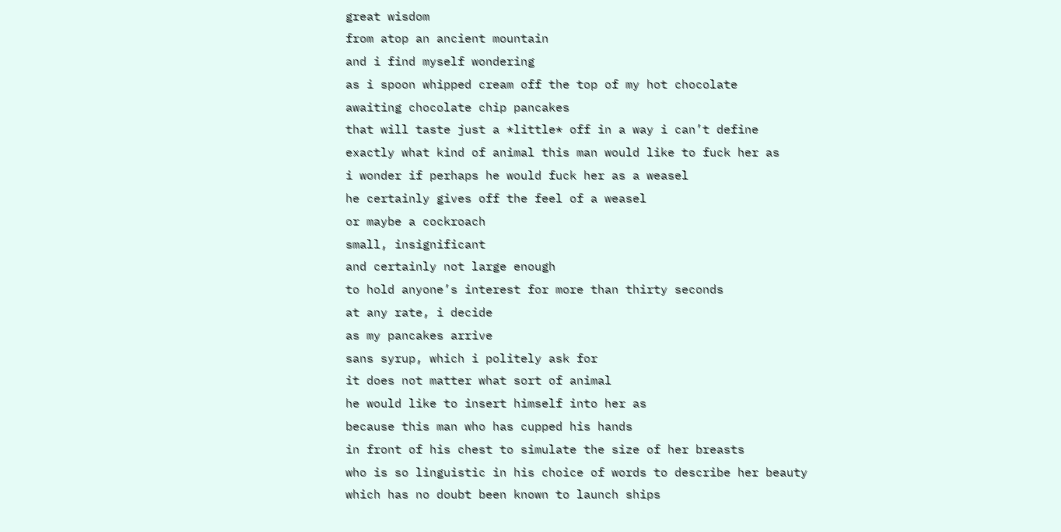great wisdom
from atop an ancient mountain
and i find myself wondering
as i spoon whipped cream off the top of my hot chocolate
awaiting chocolate chip pancakes
that will taste just a *little* off in a way i can’t define
exactly what kind of animal this man would like to fuck her as
i wonder if perhaps he would fuck her as a weasel
he certainly gives off the feel of a weasel
or maybe a cockroach
small, insignificant
and certainly not large enough
to hold anyone’s interest for more than thirty seconds
at any rate, i decide
as my pancakes arrive
sans syrup, which i politely ask for
it does not matter what sort of animal
he would like to insert himself into her as
because this man who has cupped his hands
in front of his chest to simulate the size of her breasts
who is so linguistic in his choice of words to describe her beauty
which has no doubt been known to launch ships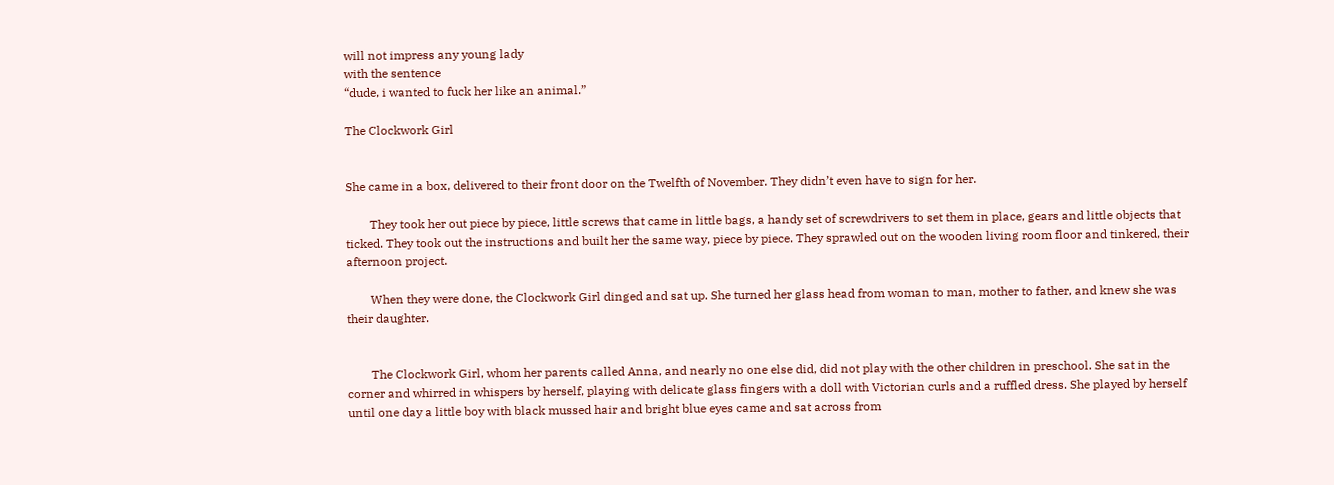will not impress any young lady
with the sentence
“dude, i wanted to fuck her like an animal.”

The Clockwork Girl


She came in a box, delivered to their front door on the Twelfth of November. They didn’t even have to sign for her.

        They took her out piece by piece, little screws that came in little bags, a handy set of screwdrivers to set them in place, gears and little objects that ticked. They took out the instructions and built her the same way, piece by piece. They sprawled out on the wooden living room floor and tinkered, their afternoon project.

        When they were done, the Clockwork Girl dinged and sat up. She turned her glass head from woman to man, mother to father, and knew she was their daughter.


        The Clockwork Girl, whom her parents called Anna, and nearly no one else did, did not play with the other children in preschool. She sat in the corner and whirred in whispers by herself, playing with delicate glass fingers with a doll with Victorian curls and a ruffled dress. She played by herself until one day a little boy with black mussed hair and bright blue eyes came and sat across from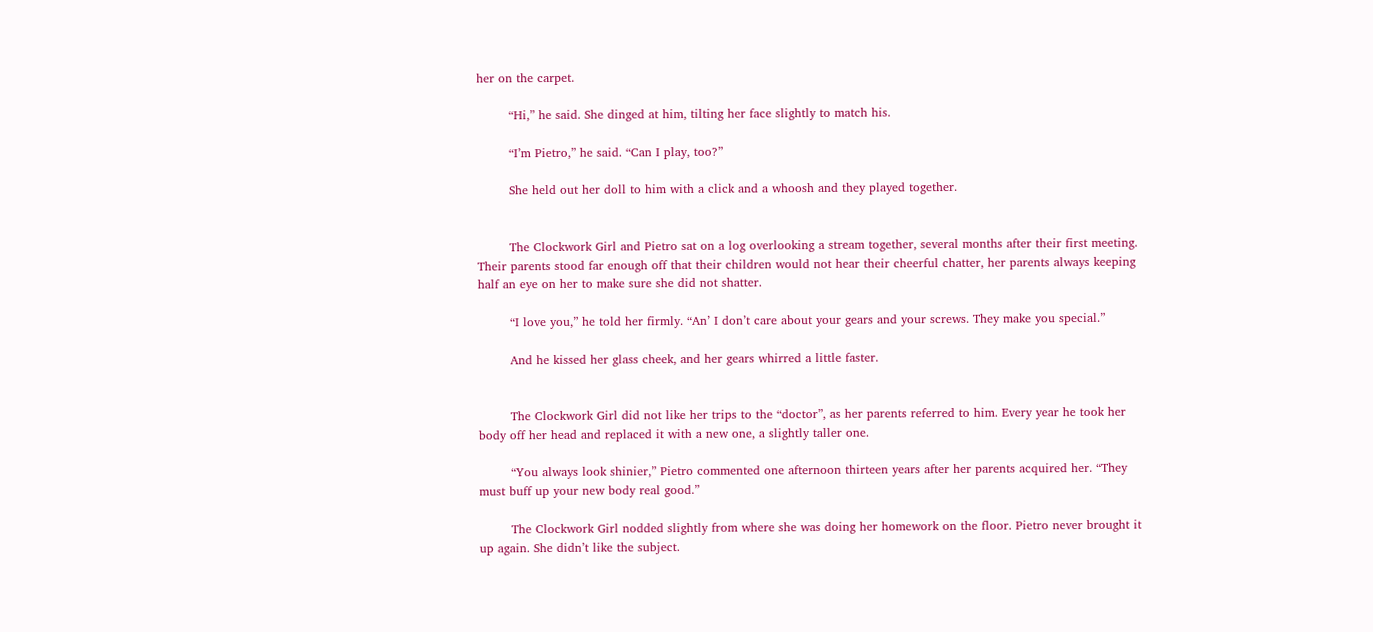her on the carpet.

        “Hi,” he said. She dinged at him, tilting her face slightly to match his.

        “I’m Pietro,” he said. “Can I play, too?”

        She held out her doll to him with a click and a whoosh and they played together.


        The Clockwork Girl and Pietro sat on a log overlooking a stream together, several months after their first meeting. Their parents stood far enough off that their children would not hear their cheerful chatter, her parents always keeping half an eye on her to make sure she did not shatter.

        “I love you,” he told her firmly. “An’ I don’t care about your gears and your screws. They make you special.”

        And he kissed her glass cheek, and her gears whirred a little faster.


        The Clockwork Girl did not like her trips to the “doctor”, as her parents referred to him. Every year he took her body off her head and replaced it with a new one, a slightly taller one.

        “You always look shinier,” Pietro commented one afternoon thirteen years after her parents acquired her. “They must buff up your new body real good.”

        The Clockwork Girl nodded slightly from where she was doing her homework on the floor. Pietro never brought it up again. She didn’t like the subject.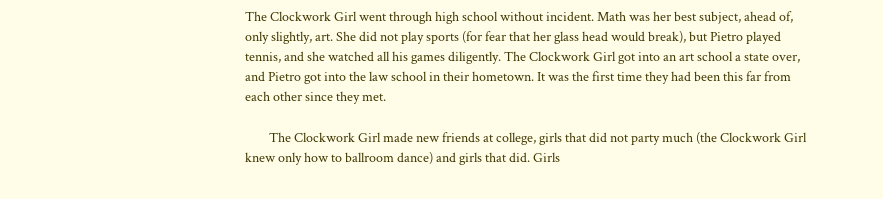The Clockwork Girl went through high school without incident. Math was her best subject, ahead of, only slightly, art. She did not play sports (for fear that her glass head would break), but Pietro played tennis, and she watched all his games diligently. The Clockwork Girl got into an art school a state over, and Pietro got into the law school in their hometown. It was the first time they had been this far from each other since they met.

        The Clockwork Girl made new friends at college, girls that did not party much (the Clockwork Girl knew only how to ballroom dance) and girls that did. Girls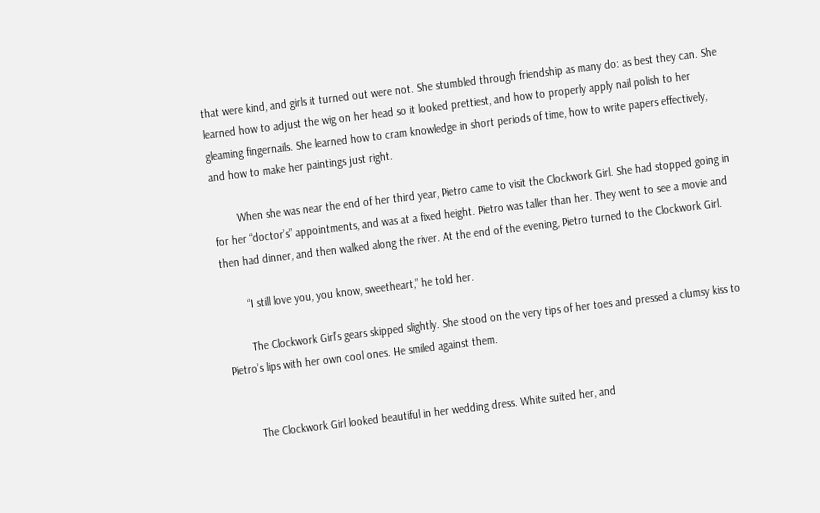that were kind, and girls it turned out were not. She stumbled through friendship as many do: as best they can. She learned how to adjust the wig on her head so it looked prettiest, and how to properly apply nail polish to her gleaming fingernails. She learned how to cram knowledge in short periods of time, how to write papers effectively, and how to make her paintings just right.

        When she was near the end of her third year, Pietro came to visit the Clockwork Girl. She had stopped going in for her “doctor’s” appointments, and was at a fixed height. Pietro was taller than her. They went to see a movie and then had dinner, and then walked along the river. At the end of the evening, Pietro turned to the Clockwork Girl.

        “I still love you, you know, sweetheart,” he told her.

        The Clockwork Girl’s gears skipped slightly. She stood on the very tips of her toes and pressed a clumsy kiss to Pietro’s lips with her own cool ones. He smiled against them.


        The Clockwork Girl looked beautiful in her wedding dress. White suited her, and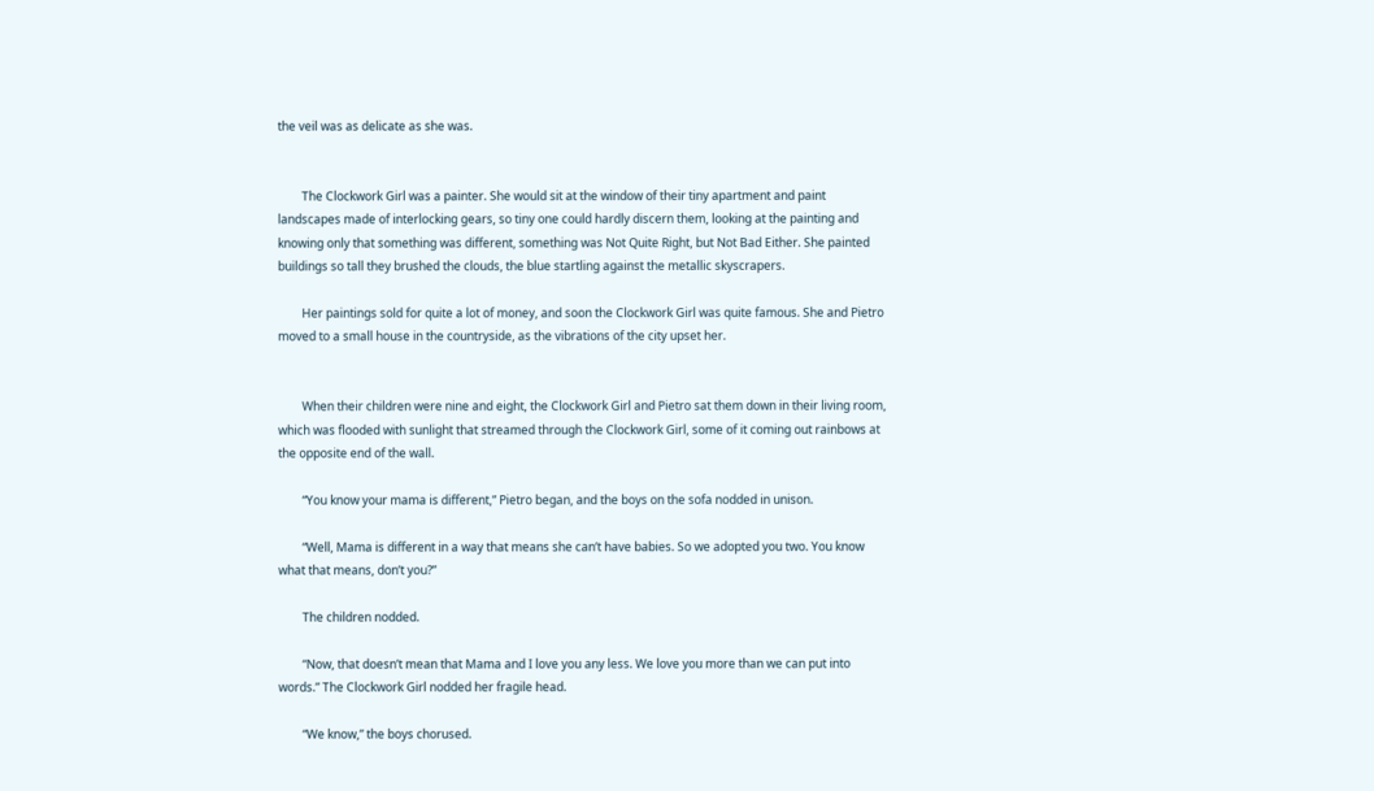the veil was as delicate as she was.


        The Clockwork Girl was a painter. She would sit at the window of their tiny apartment and paint landscapes made of interlocking gears, so tiny one could hardly discern them, looking at the painting and knowing only that something was different, something was Not Quite Right, but Not Bad Either. She painted buildings so tall they brushed the clouds, the blue startling against the metallic skyscrapers.

        Her paintings sold for quite a lot of money, and soon the Clockwork Girl was quite famous. She and Pietro moved to a small house in the countryside, as the vibrations of the city upset her.


        When their children were nine and eight, the Clockwork Girl and Pietro sat them down in their living room, which was flooded with sunlight that streamed through the Clockwork Girl, some of it coming out rainbows at the opposite end of the wall.

        “You know your mama is different,” Pietro began, and the boys on the sofa nodded in unison.

        “Well, Mama is different in a way that means she can’t have babies. So we adopted you two. You know what that means, don’t you?”

        The children nodded.

        “Now, that doesn’t mean that Mama and I love you any less. We love you more than we can put into words.” The Clockwork Girl nodded her fragile head.

        “We know,” the boys chorused.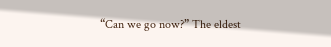“Can we go now?” The eldest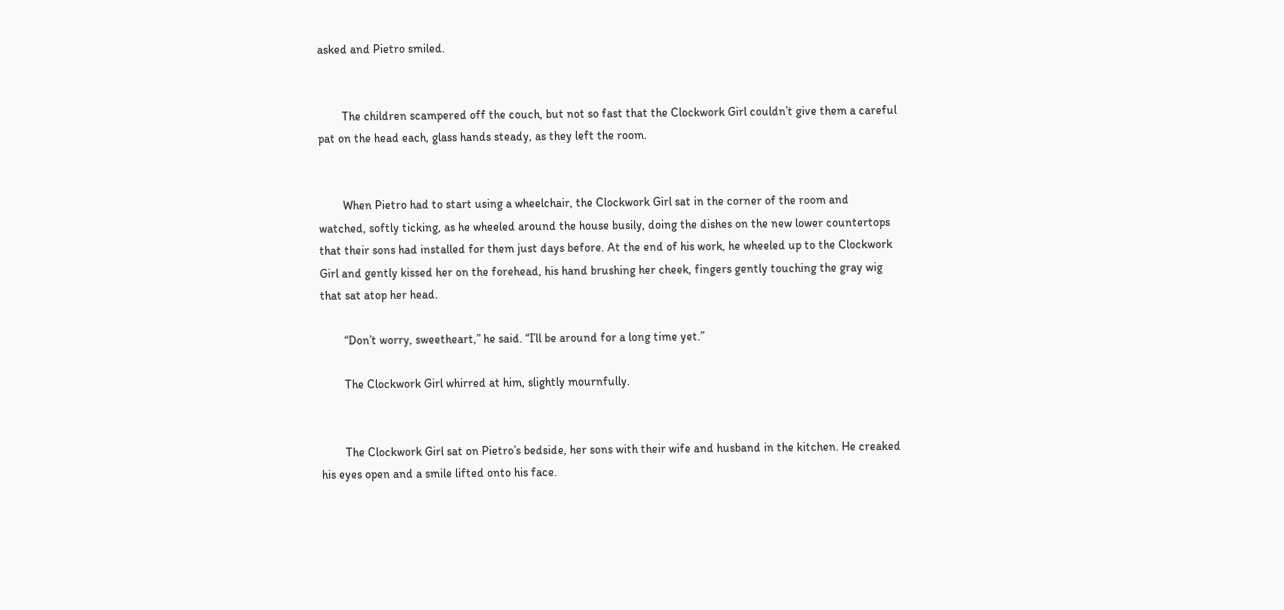asked and Pietro smiled.


        The children scampered off the couch, but not so fast that the Clockwork Girl couldn’t give them a careful pat on the head each, glass hands steady, as they left the room.


        When Pietro had to start using a wheelchair, the Clockwork Girl sat in the corner of the room and watched, softly ticking, as he wheeled around the house busily, doing the dishes on the new lower countertops that their sons had installed for them just days before. At the end of his work, he wheeled up to the Clockwork Girl and gently kissed her on the forehead, his hand brushing her cheek, fingers gently touching the gray wig that sat atop her head.

        “Don’t worry, sweetheart,” he said. “I’ll be around for a long time yet.”

        The Clockwork Girl whirred at him, slightly mournfully.


        The Clockwork Girl sat on Pietro’s bedside, her sons with their wife and husband in the kitchen. He creaked his eyes open and a smile lifted onto his face.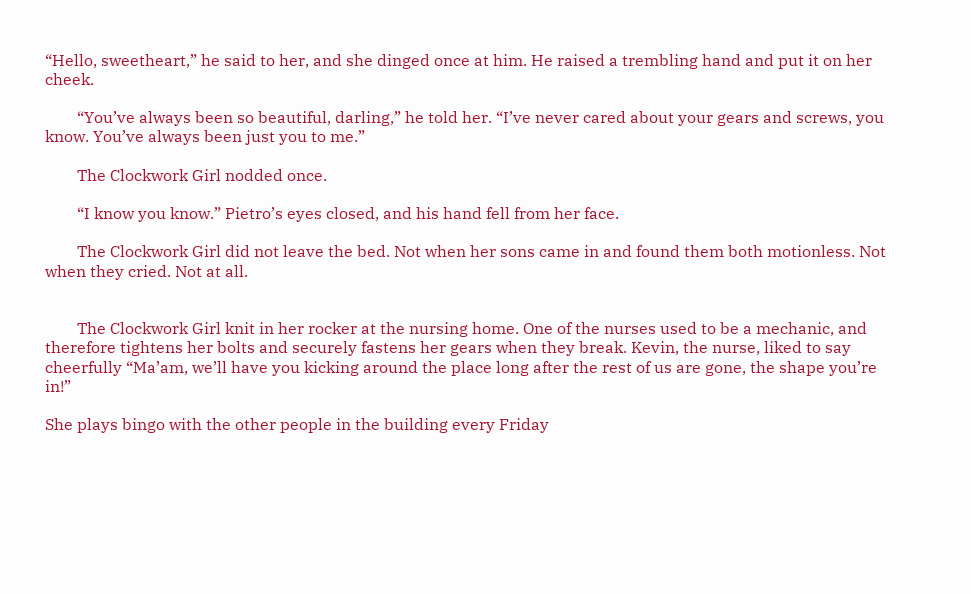“Hello, sweetheart,” he said to her, and she dinged once at him. He raised a trembling hand and put it on her cheek.

        “You’ve always been so beautiful, darling,” he told her. “I’ve never cared about your gears and screws, you know. You’ve always been just you to me.”

        The Clockwork Girl nodded once.

        “I know you know.” Pietro’s eyes closed, and his hand fell from her face.

        The Clockwork Girl did not leave the bed. Not when her sons came in and found them both motionless. Not when they cried. Not at all.


        The Clockwork Girl knit in her rocker at the nursing home. One of the nurses used to be a mechanic, and therefore tightens her bolts and securely fastens her gears when they break. Kevin, the nurse, liked to say cheerfully “Ma’am, we’ll have you kicking around the place long after the rest of us are gone, the shape you’re in!”

She plays bingo with the other people in the building every Friday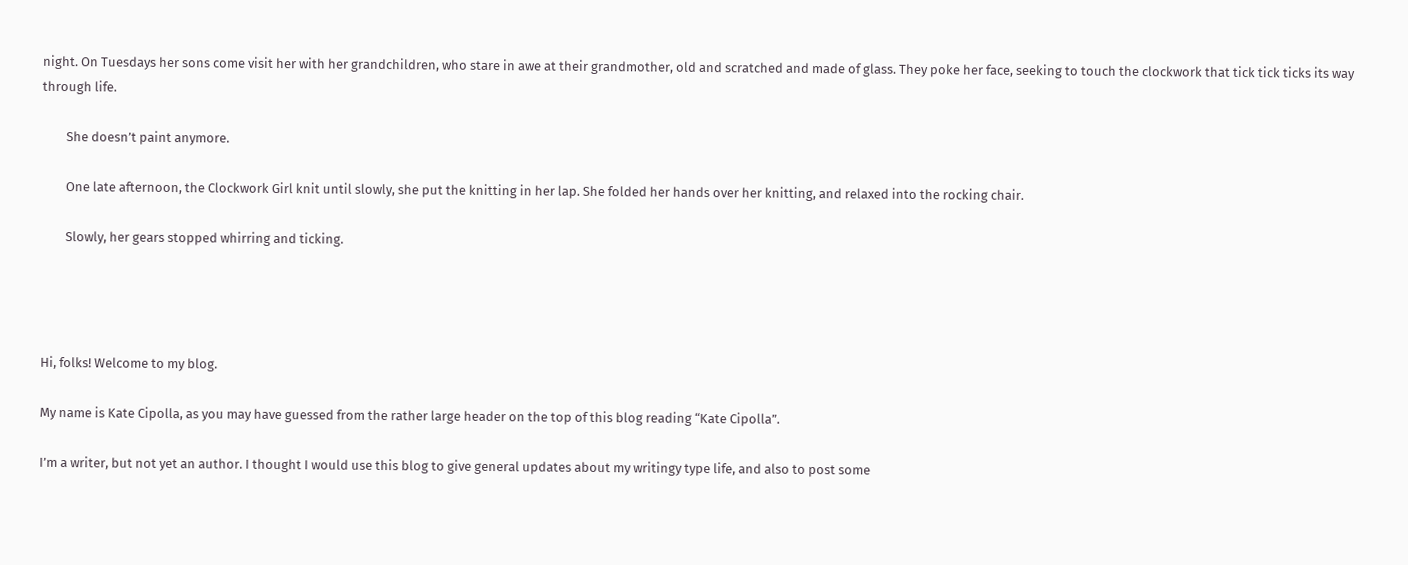night. On Tuesdays her sons come visit her with her grandchildren, who stare in awe at their grandmother, old and scratched and made of glass. They poke her face, seeking to touch the clockwork that tick tick ticks its way through life.

        She doesn’t paint anymore.

        One late afternoon, the Clockwork Girl knit until slowly, she put the knitting in her lap. She folded her hands over her knitting, and relaxed into the rocking chair.

        Slowly, her gears stopped whirring and ticking.




Hi, folks! Welcome to my blog.

My name is Kate Cipolla, as you may have guessed from the rather large header on the top of this blog reading “Kate Cipolla”.

I’m a writer, but not yet an author. I thought I would use this blog to give general updates about my writingy type life, and also to post some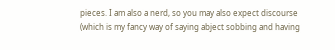pieces. I am also a nerd, so you may also expect discourse (which is my fancy way of saying abject sobbing and having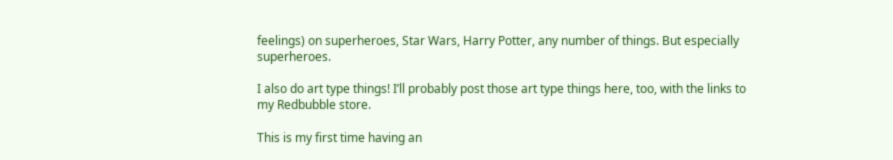feelings) on superheroes, Star Wars, Harry Potter, any number of things. But especially superheroes.

I also do art type things! I’ll probably post those art type things here, too, with the links to my Redbubble store.

This is my first time having an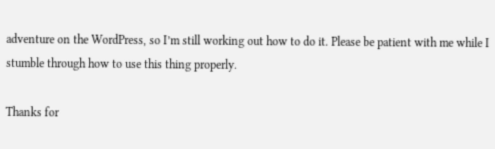adventure on the WordPress, so I’m still working out how to do it. Please be patient with me while I stumble through how to use this thing properly.

Thanks for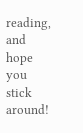reading, and hope you stick around!